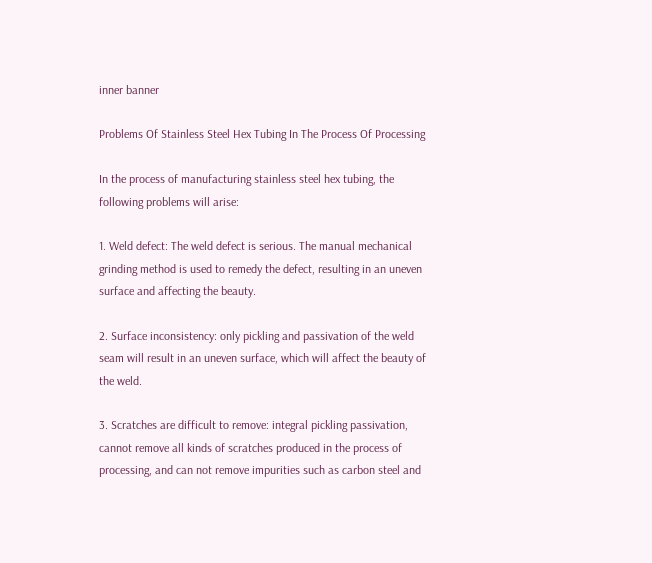inner banner

Problems Of Stainless Steel Hex Tubing In The Process Of Processing

In the process of manufacturing stainless steel hex tubing, the following problems will arise:

1. Weld defect: The weld defect is serious. The manual mechanical grinding method is used to remedy the defect, resulting in an uneven surface and affecting the beauty.

2. Surface inconsistency: only pickling and passivation of the weld seam will result in an uneven surface, which will affect the beauty of the weld.

3. Scratches are difficult to remove: integral pickling passivation, cannot remove all kinds of scratches produced in the process of processing, and can not remove impurities such as carbon steel and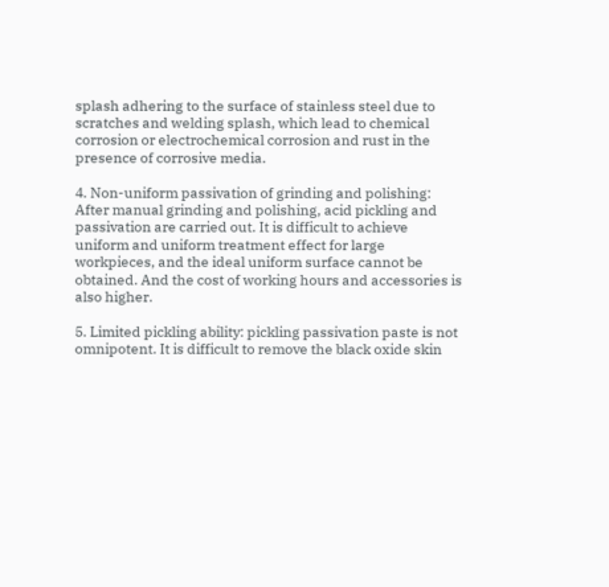splash adhering to the surface of stainless steel due to scratches and welding splash, which lead to chemical corrosion or electrochemical corrosion and rust in the presence of corrosive media.

4. Non-uniform passivation of grinding and polishing: After manual grinding and polishing, acid pickling and passivation are carried out. It is difficult to achieve uniform and uniform treatment effect for large workpieces, and the ideal uniform surface cannot be obtained. And the cost of working hours and accessories is also higher.

5. Limited pickling ability: pickling passivation paste is not omnipotent. It is difficult to remove the black oxide skin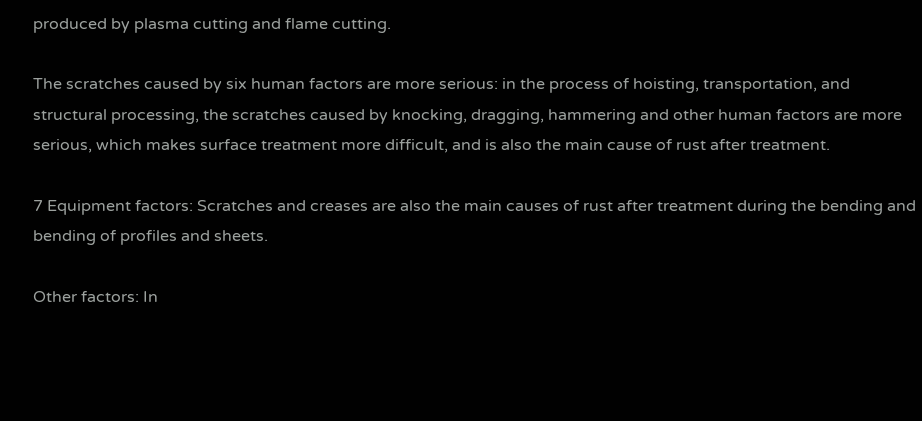produced by plasma cutting and flame cutting.

The scratches caused by six human factors are more serious: in the process of hoisting, transportation, and structural processing, the scratches caused by knocking, dragging, hammering and other human factors are more serious, which makes surface treatment more difficult, and is also the main cause of rust after treatment.

7 Equipment factors: Scratches and creases are also the main causes of rust after treatment during the bending and bending of profiles and sheets.

Other factors: In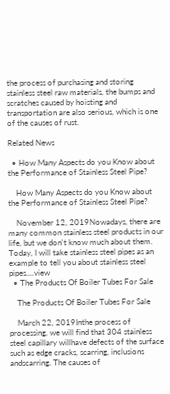the process of purchasing and storing stainless steel raw materials, the bumps and scratches caused by hoisting and transportation are also serious, which is one of the causes of rust.

Related News

  • How Many Aspects do you Know about the Performance of Stainless Steel Pipe?

    How Many Aspects do you Know about the Performance of Stainless Steel Pipe?

    November 12, 2019Nowadays, there are many common stainless steel products in our life, but we don't know much about them. Today, I will take stainless steel pipes as an example to tell you about stainless steel pipes....view
  • The Products Of Boiler Tubes For Sale

    The Products Of Boiler Tubes For Sale

    March 22, 2019Inthe process of processing, we will find that 304 stainless steel capillary willhave defects of the surface such as edge cracks, scarring, inclusions andscarring. The causes of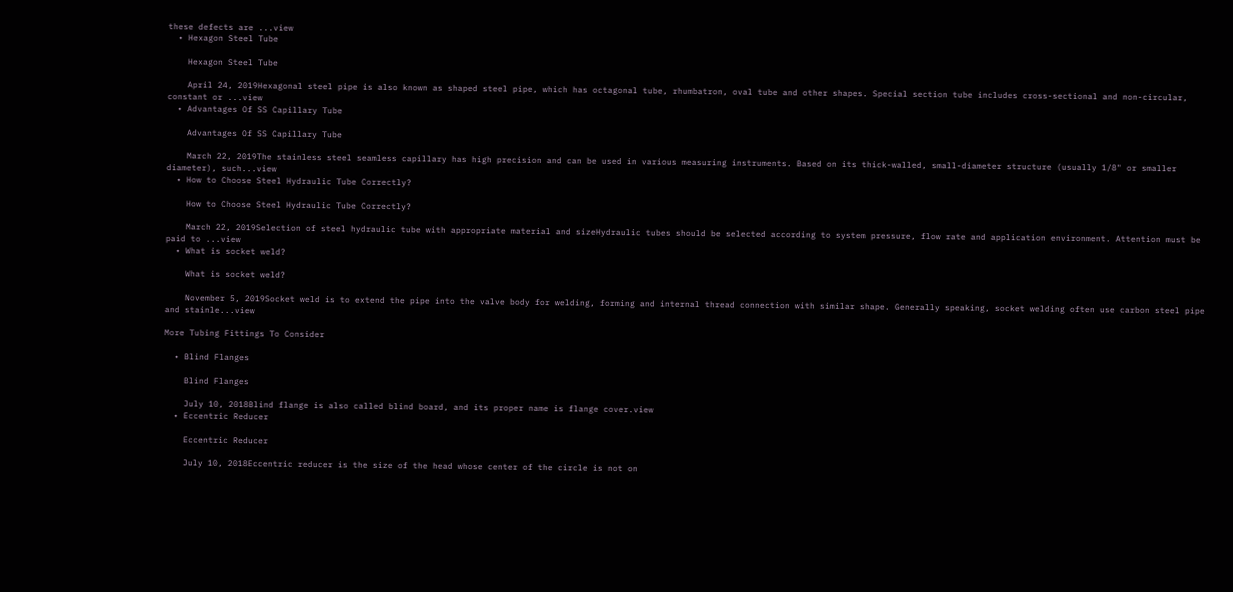these defects are ...view
  • Hexagon Steel Tube

    Hexagon Steel Tube

    April 24, 2019Hexagonal steel pipe is also known as shaped steel pipe, which has octagonal tube, rhumbatron, oval tube and other shapes. Special section tube includes cross-sectional and non-circular, constant or ...view
  • Advantages Of SS Capillary Tube

    Advantages Of SS Capillary Tube

    March 22, 2019The stainless steel seamless capillary has high precision and can be used in various measuring instruments. Based on its thick-walled, small-diameter structure (usually 1/8" or smaller diameter), such...view
  • How to Choose Steel Hydraulic Tube Correctly?

    How to Choose Steel Hydraulic Tube Correctly?

    March 22, 2019Selection of steel hydraulic tube with appropriate material and sizeHydraulic tubes should be selected according to system pressure, flow rate and application environment. Attention must be paid to ...view
  • What is socket weld?

    What is socket weld?

    November 5, 2019Socket weld is to extend the pipe into the valve body for welding, forming and internal thread connection with similar shape. Generally speaking, socket welding often use carbon steel pipe and stainle...view

More Tubing Fittings To Consider

  • Blind Flanges

    Blind Flanges

    July 10, 2018Blind flange is also called blind board, and its proper name is flange cover.view
  • Eccentric Reducer

    Eccentric Reducer

    July 10, 2018Eccentric reducer is the size of the head whose center of the circle is not on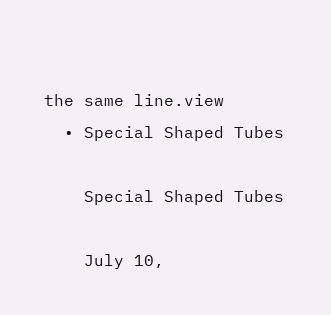the same line.view
  • Special Shaped Tubes

    Special Shaped Tubes

    July 10,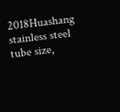2018Huashang stainless steel tube size,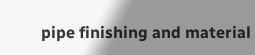pipe finishing and material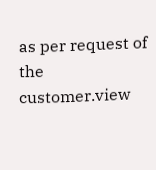as per request of the customer.view